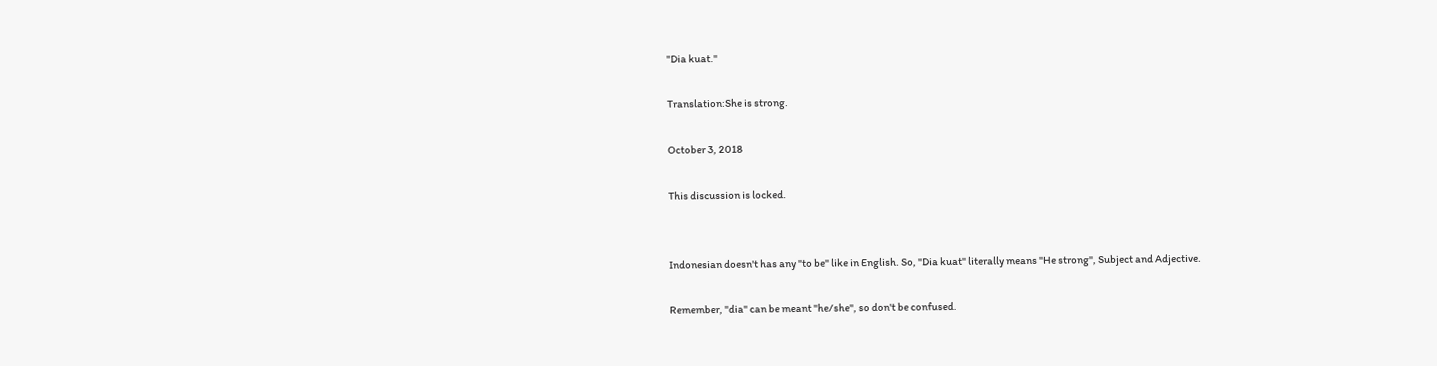"Dia kuat."

Translation:She is strong.

October 3, 2018

This discussion is locked.


Indonesian doesn't has any "to be" like in English. So, "Dia kuat" literally means "He strong", Subject and Adjective.

Remember, "dia" can be meant "he/she", so don't be confused.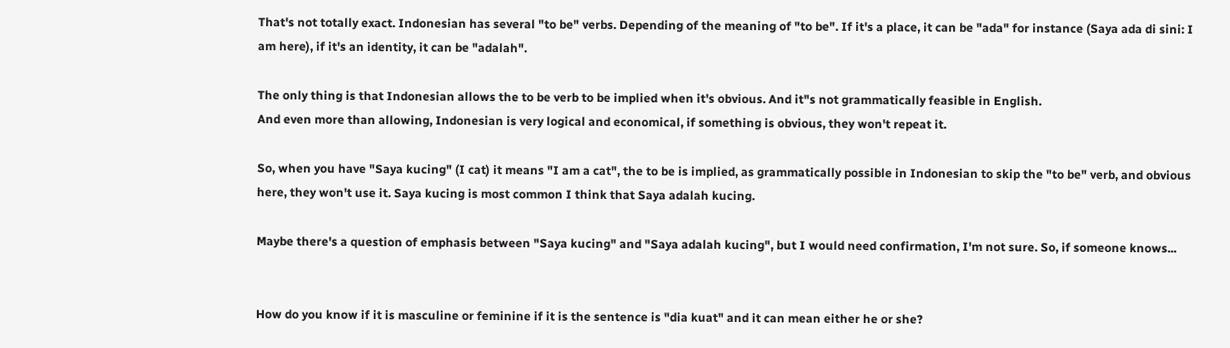That's not totally exact. Indonesian has several "to be" verbs. Depending of the meaning of "to be". If it's a place, it can be "ada" for instance (Saya ada di sini: I am here), if it's an identity, it can be "adalah".

The only thing is that Indonesian allows the to be verb to be implied when it's obvious. And it"s not grammatically feasible in English.
And even more than allowing, Indonesian is very logical and economical, if something is obvious, they won't repeat it.

So, when you have "Saya kucing" (I cat) it means "I am a cat", the to be is implied, as grammatically possible in Indonesian to skip the "to be" verb, and obvious here, they won't use it. Saya kucing is most common I think that Saya adalah kucing.

Maybe there's a question of emphasis between "Saya kucing" and "Saya adalah kucing", but I would need confirmation, I'm not sure. So, if someone knows...


How do you know if it is masculine or feminine if it is the sentence is "dia kuat" and it can mean either he or she?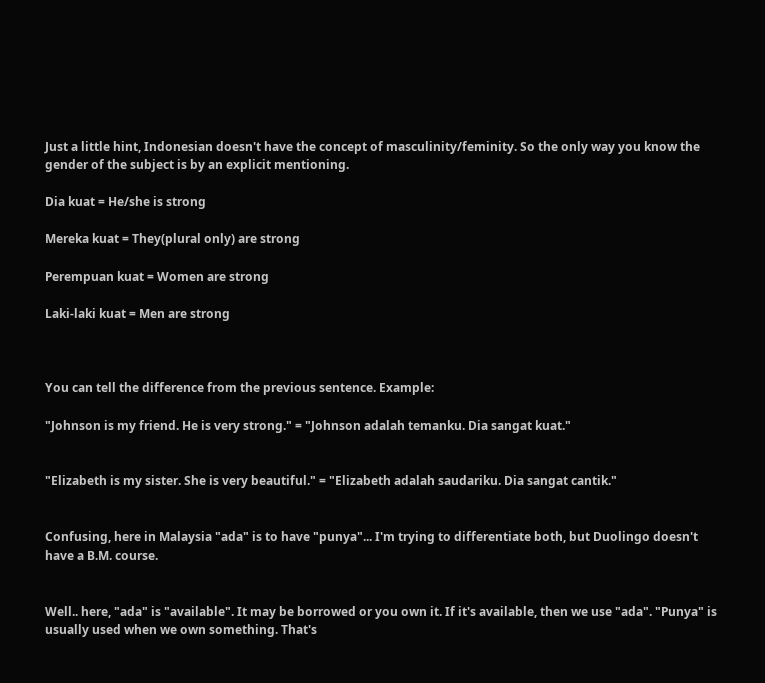Just a little hint, Indonesian doesn't have the concept of masculinity/feminity. So the only way you know the gender of the subject is by an explicit mentioning.

Dia kuat = He/she is strong

Mereka kuat = They(plural only) are strong

Perempuan kuat = Women are strong

Laki-laki kuat = Men are strong



You can tell the difference from the previous sentence. Example:

"Johnson is my friend. He is very strong." = "Johnson adalah temanku. Dia sangat kuat."


"Elizabeth is my sister. She is very beautiful." = "Elizabeth adalah saudariku. Dia sangat cantik."


Confusing, here in Malaysia "ada" is to have "punya"... I'm trying to differentiate both, but Duolingo doesn't have a B.M. course.


Well.. here, "ada" is "available". It may be borrowed or you own it. If it's available, then we use "ada". "Punya" is usually used when we own something. That's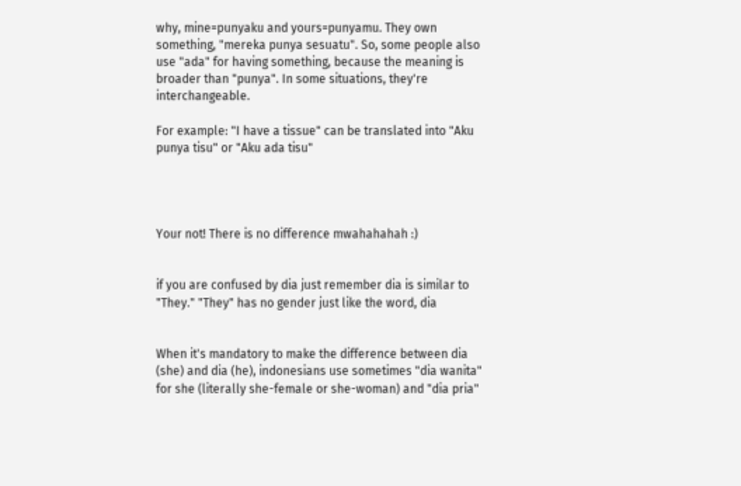why, mine=punyaku and yours=punyamu. They own something, "mereka punya sesuatu". So, some people also use "ada" for having something, because the meaning is broader than "punya". In some situations, they're interchangeable.

For example: "I have a tissue" can be translated into "Aku punya tisu" or "Aku ada tisu"




Your not! There is no difference mwahahahah :)


if you are confused by dia just remember dia is similar to "They." "They" has no gender just like the word, dia


When it's mandatory to make the difference between dia (she) and dia (he), indonesians use sometimes "dia wanita" for she (literally she-female or she-woman) and "dia pria"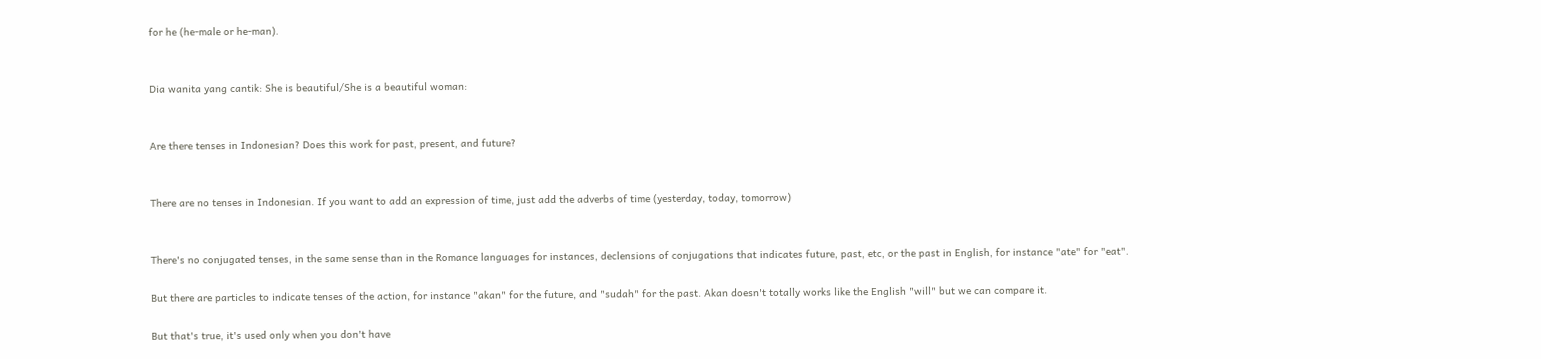for he (he-male or he-man).


Dia wanita yang cantik: She is beautiful/She is a beautiful woman:


Are there tenses in Indonesian? Does this work for past, present, and future?


There are no tenses in Indonesian. If you want to add an expression of time, just add the adverbs of time (yesterday, today, tomorrow)


There's no conjugated tenses, in the same sense than in the Romance languages for instances, declensions of conjugations that indicates future, past, etc, or the past in English, for instance "ate" for "eat".

But there are particles to indicate tenses of the action, for instance "akan" for the future, and "sudah" for the past. Akan doesn't totally works like the English "will" but we can compare it.

But that's true, it's used only when you don't have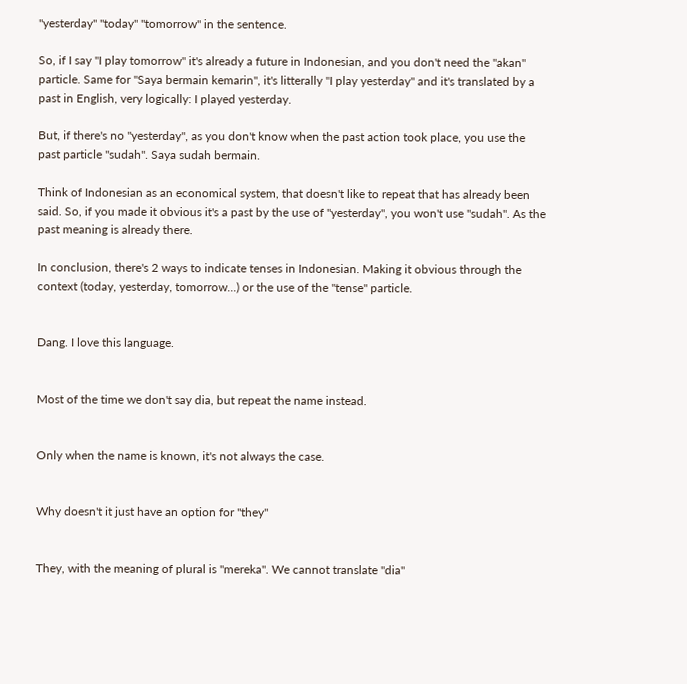"yesterday" "today" "tomorrow" in the sentence.

So, if I say "I play tomorrow" it's already a future in Indonesian, and you don't need the "akan" particle. Same for "Saya bermain kemarin", it's litterally "I play yesterday" and it's translated by a past in English, very logically: I played yesterday.

But, if there's no "yesterday", as you don't know when the past action took place, you use the past particle "sudah". Saya sudah bermain.

Think of Indonesian as an economical system, that doesn't like to repeat that has already been said. So, if you made it obvious it's a past by the use of "yesterday", you won't use "sudah". As the past meaning is already there.

In conclusion, there's 2 ways to indicate tenses in Indonesian. Making it obvious through the context (today, yesterday, tomorrow...) or the use of the "tense" particle.


Dang. I love this language.


Most of the time we don't say dia, but repeat the name instead.


Only when the name is known, it's not always the case.


Why doesn't it just have an option for "they"


They, with the meaning of plural is "mereka". We cannot translate "dia"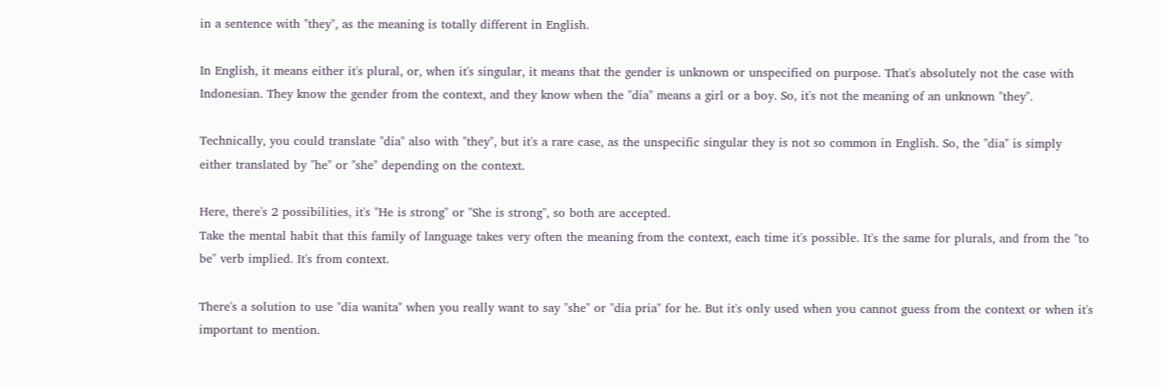in a sentence with "they", as the meaning is totally different in English.

In English, it means either it's plural, or, when it's singular, it means that the gender is unknown or unspecified on purpose. That's absolutely not the case with Indonesian. They know the gender from the context, and they know when the "dia" means a girl or a boy. So, it's not the meaning of an unknown "they".

Technically, you could translate "dia" also with "they", but it's a rare case, as the unspecific singular they is not so common in English. So, the "dia" is simply either translated by "he" or "she" depending on the context.

Here, there's 2 possibilities, it's "He is strong" or "She is strong", so both are accepted.
Take the mental habit that this family of language takes very often the meaning from the context, each time it's possible. It's the same for plurals, and from the "to be" verb implied. It's from context.

There's a solution to use "dia wanita" when you really want to say "she" or "dia pria" for he. But it's only used when you cannot guess from the context or when it's important to mention.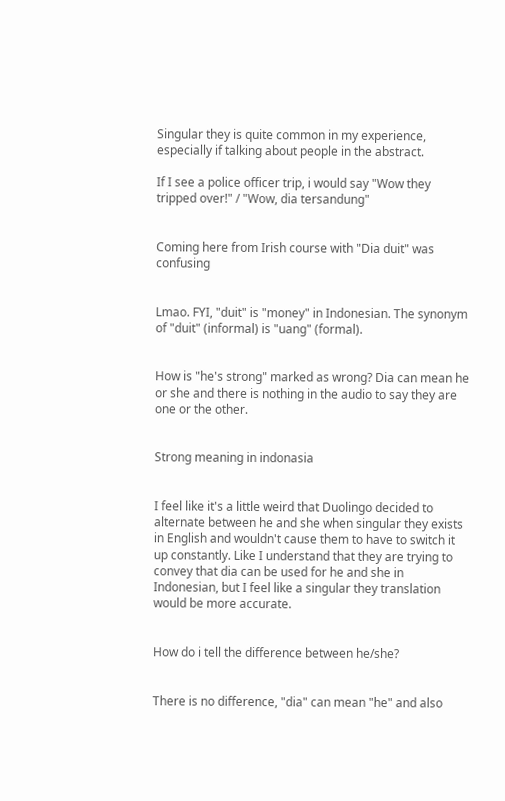Singular they is quite common in my experience, especially if talking about people in the abstract.

If I see a police officer trip, i would say "Wow they tripped over!" / "Wow, dia tersandung"


Coming here from Irish course with "Dia duit" was confusing


Lmao. FYI, "duit" is "money" in Indonesian. The synonym of "duit" (informal) is "uang" (formal).


How is "he's strong" marked as wrong? Dia can mean he or she and there is nothing in the audio to say they are one or the other.


Strong meaning in indonasia


I feel like it's a little weird that Duolingo decided to alternate between he and she when singular they exists in English and wouldn't cause them to have to switch it up constantly. Like I understand that they are trying to convey that dia can be used for he and she in Indonesian, but I feel like a singular they translation would be more accurate.


How do i tell the difference between he/she?


There is no difference, "dia" can mean "he" and also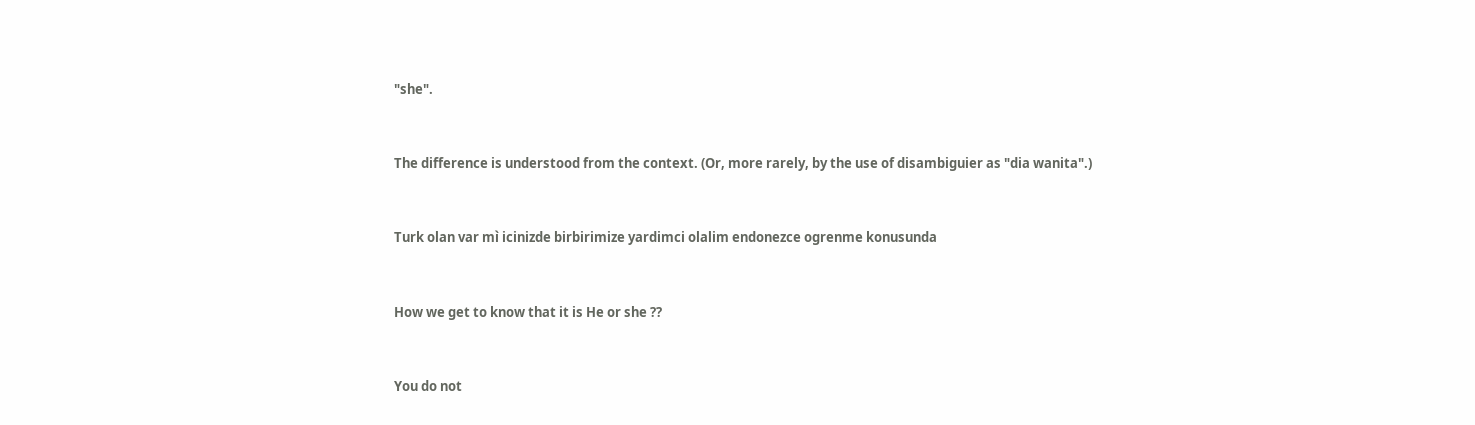"she".


The difference is understood from the context. (Or, more rarely, by the use of disambiguier as "dia wanita".)


Turk olan var mì icinizde birbirimize yardimci olalim endonezce ogrenme konusunda


How we get to know that it is He or she ??


You do not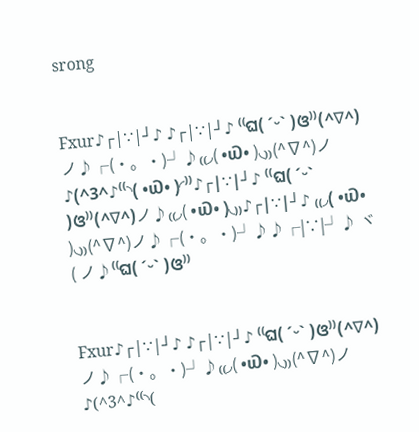srong


Fxur♪┌|∵|┘♪ ♪┌|∵|┘♪ ⁽⁽ଘ( ˊᵕˋ )ଓ⁾⁾(^∇^)ノ♪┌(・。・)┘♪₍₍◞( •௰• )◟₎₎(^∇^)ノ♪(^3^♪⁽⁽◝( •௰• )◜⁾⁾♪┌|∵|┘♪ ⁽⁽ଘ( ˊᵕˋ )ଓ⁾⁾(^∇^)ノ♪₍₍◞( •௰• )◟₎₎♪┌|∵|┘♪ ₍₍◞( •௰• )◟₎₎(^∇^)ノ♪┌(・。・)┘♪♪┌|∵|┘♪ ヾ( ノ♪⁽⁽ଘ( ˊᵕˋ )ଓ⁾⁾


Fxur♪┌|∵|┘♪ ♪┌|∵|┘♪ ⁽⁽ଘ( ˊᵕˋ )ଓ⁾⁾(^∇^)ノ♪┌(・。・)┘♪₍₍◞( •௰• )◟₎₎(^∇^)ノ♪(^3^♪⁽⁽◝(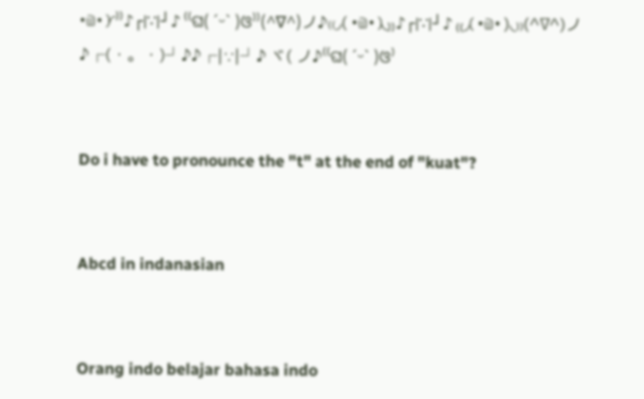•௰• )◜⁾⁾♪┌|∵|┘♪ ⁽⁽ଘ( ˊᵕˋ )ଓ⁾⁾(^∇^)ノ♪₍₍◞( •௰• )◟₎₎♪┌|∵|┘♪ ₍₍◞( •௰• )◟₎₎(^∇^)ノ♪┌(・。・)┘♪♪┌|∵|┘♪ ヾ( ノ♪⁽⁽ଘ( ˊᵕˋ )ଓ⁾


Do i have to pronounce the "t" at the end of "kuat"?


Abcd in indanasian


Orang indo belajar bahasa indo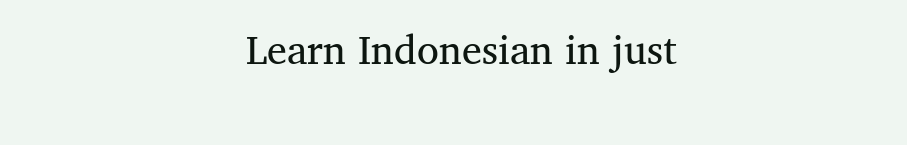Learn Indonesian in just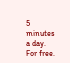5 minutes a day. For free.